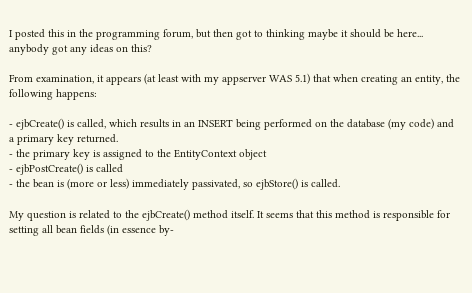I posted this in the programming forum, but then got to thinking maybe it should be here... anybody got any ideas on this?

From examination, it appears (at least with my appserver WAS 5.1) that when creating an entity, the following happens:

- ejbCreate() is called, which results in an INSERT being performed on the database (my code) and a primary key returned.
- the primary key is assigned to the EntityContext object
- ejbPostCreate() is called
- the bean is (more or less) immediately passivated, so ejbStore() is called.

My question is related to the ejbCreate() method itself. It seems that this method is responsible for setting all bean fields (in essence by-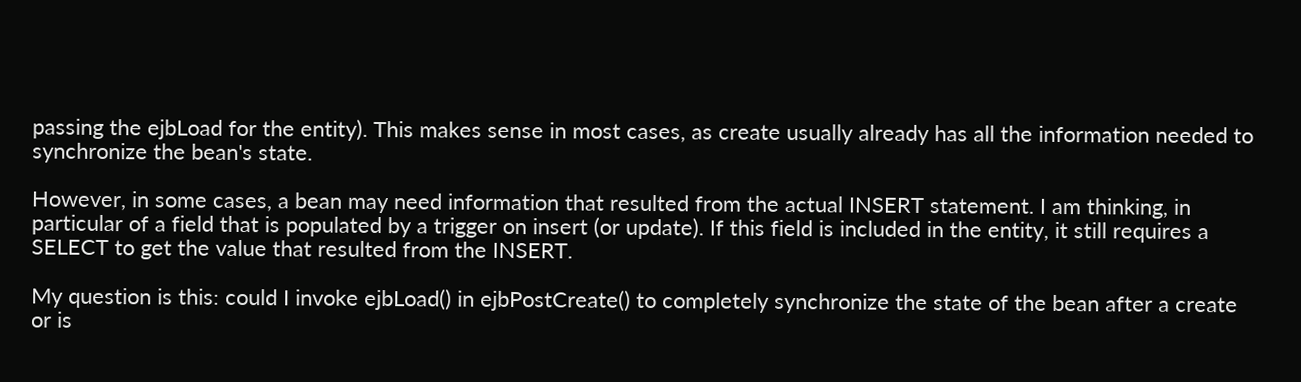passing the ejbLoad for the entity). This makes sense in most cases, as create usually already has all the information needed to synchronize the bean's state.

However, in some cases, a bean may need information that resulted from the actual INSERT statement. I am thinking, in particular of a field that is populated by a trigger on insert (or update). If this field is included in the entity, it still requires a SELECT to get the value that resulted from the INSERT.

My question is this: could I invoke ejbLoad() in ejbPostCreate() to completely synchronize the state of the bean after a create or is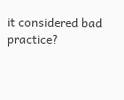it considered bad practice?